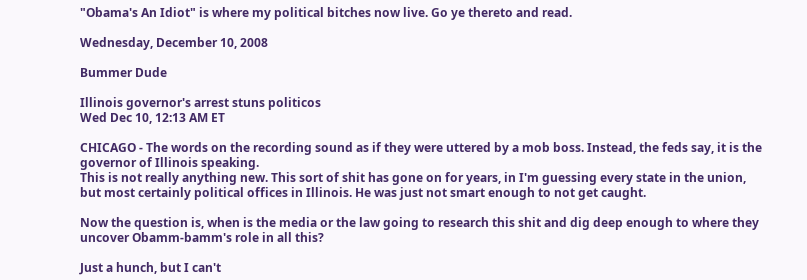"Obama's An Idiot" is where my political bitches now live. Go ye thereto and read.

Wednesday, December 10, 2008

Bummer Dude

Illinois governor's arrest stuns politicos
Wed Dec 10, 12:13 AM ET

CHICAGO - The words on the recording sound as if they were uttered by a mob boss. Instead, the feds say, it is the governor of Illinois speaking.
This is not really anything new. This sort of shit has gone on for years, in I'm guessing every state in the union, but most certainly political offices in Illinois. He was just not smart enough to not get caught.

Now the question is, when is the media or the law going to research this shit and dig deep enough to where they uncover Obamm-bamm's role in all this?

Just a hunch, but I can't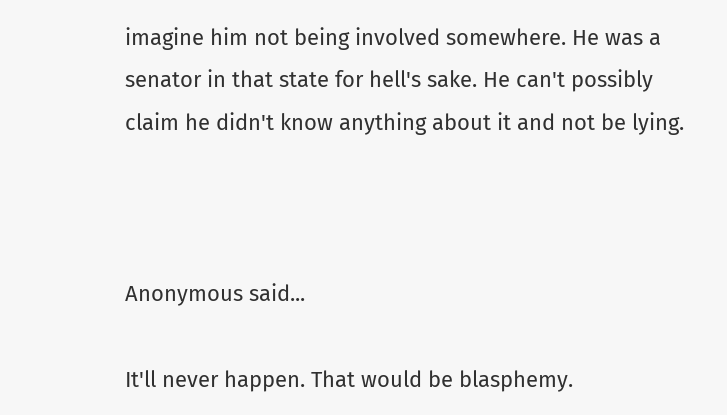imagine him not being involved somewhere. He was a senator in that state for hell's sake. He can't possibly claim he didn't know anything about it and not be lying.



Anonymous said...

It'll never happen. That would be blasphemy.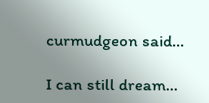curmudgeon said...

I can still dream...